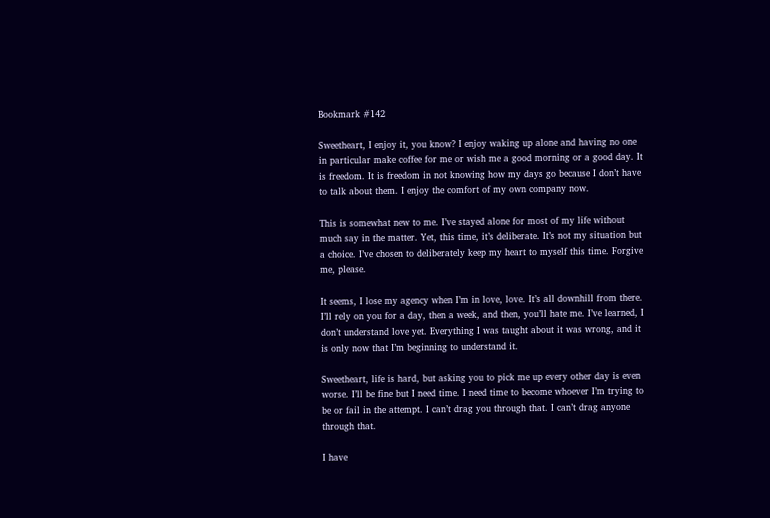Bookmark #142

Sweetheart, I enjoy it, you know? I enjoy waking up alone and having no one in particular make coffee for me or wish me a good morning or a good day. It is freedom. It is freedom in not knowing how my days go because I don’t have to talk about them. I enjoy the comfort of my own company now.

This is somewhat new to me. I’ve stayed alone for most of my life without much say in the matter. Yet, this time, it’s deliberate. It’s not my situation but a choice. I’ve chosen to deliberately keep my heart to myself this time. Forgive me, please.

It seems, I lose my agency when I’m in love, love. It’s all downhill from there. I’ll rely on you for a day, then a week, and then, you’ll hate me. I’ve learned, I don’t understand love yet. Everything I was taught about it was wrong, and it is only now that I’m beginning to understand it.

Sweetheart, life is hard, but asking you to pick me up every other day is even worse. I’ll be fine but I need time. I need time to become whoever I’m trying to be or fail in the attempt. I can’t drag you through that. I can’t drag anyone through that.

I have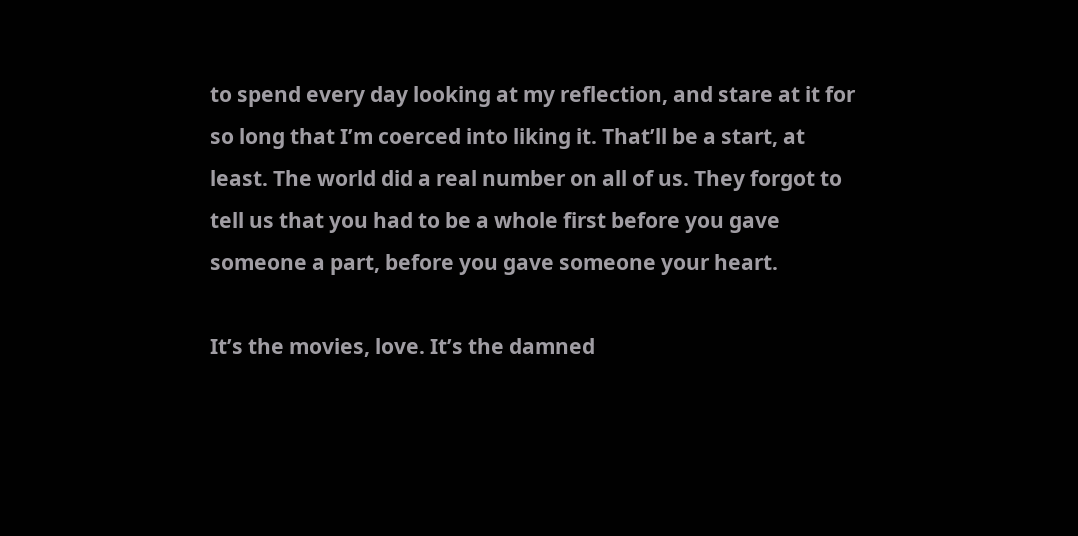to spend every day looking at my reflection, and stare at it for so long that I’m coerced into liking it. That’ll be a start, at least. The world did a real number on all of us. They forgot to tell us that you had to be a whole first before you gave someone a part, before you gave someone your heart.

It’s the movies, love. It’s the damned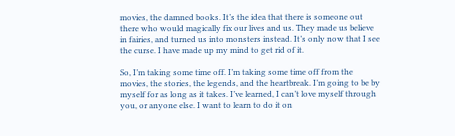movies, the damned books. It’s the idea that there is someone out there who would magically fix our lives and us. They made us believe in fairies, and turned us into monsters instead. It’s only now that I see the curse. I have made up my mind to get rid of it.

So, I’m taking some time off. I’m taking some time off from the movies, the stories, the legends, and the heartbreak. I’m going to be by myself for as long as it takes. I’ve learned, I can’t love myself through you, or anyone else. I want to learn to do it on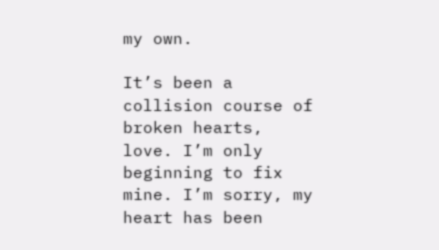my own.

It’s been a collision course of broken hearts, love. I’m only beginning to fix mine. I’m sorry, my heart has been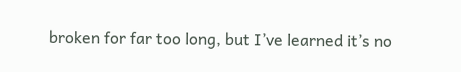broken for far too long, but I’ve learned it’s no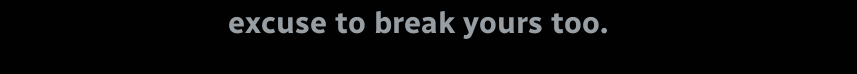excuse to break yours too.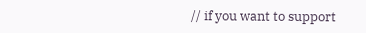// if you want to support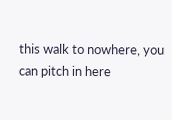this walk to nowhere, you can pitch in here